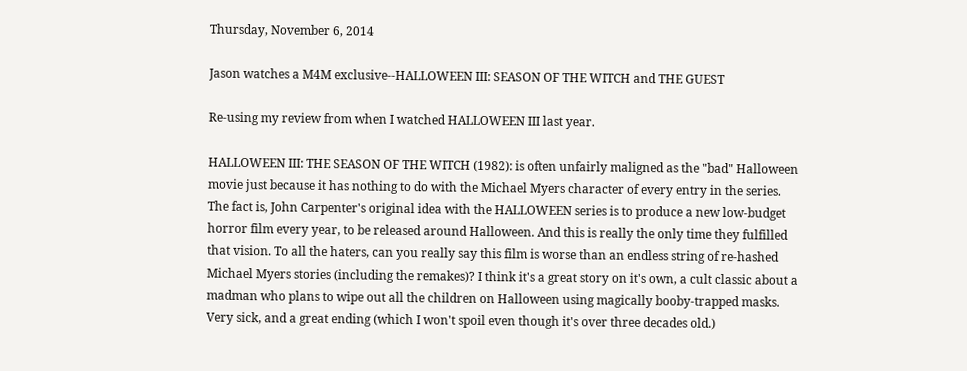Thursday, November 6, 2014

Jason watches a M4M exclusive--HALLOWEEN III: SEASON OF THE WITCH and THE GUEST

Re-using my review from when I watched HALLOWEEN III last year.

HALLOWEEN III: THE SEASON OF THE WITCH (1982): is often unfairly maligned as the "bad" Halloween movie just because it has nothing to do with the Michael Myers character of every entry in the series. The fact is, John Carpenter's original idea with the HALLOWEEN series is to produce a new low-budget horror film every year, to be released around Halloween. And this is really the only time they fulfilled that vision. To all the haters, can you really say this film is worse than an endless string of re-hashed Michael Myers stories (including the remakes)? I think it's a great story on it's own, a cult classic about a madman who plans to wipe out all the children on Halloween using magically booby-trapped masks. Very sick, and a great ending (which I won't spoil even though it's over three decades old.)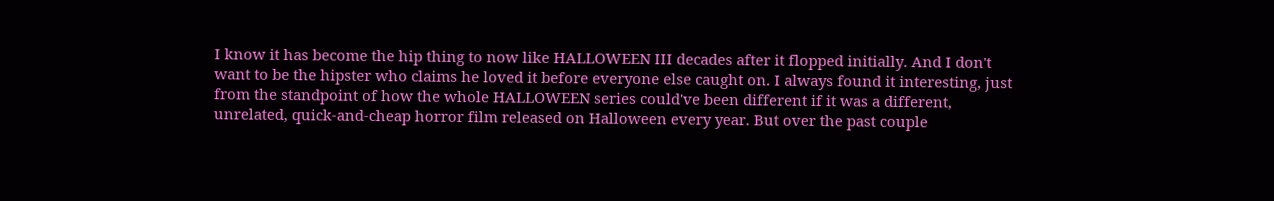I know it has become the hip thing to now like HALLOWEEN III decades after it flopped initially. And I don't want to be the hipster who claims he loved it before everyone else caught on. I always found it interesting, just from the standpoint of how the whole HALLOWEEN series could've been different if it was a different, unrelated, quick-and-cheap horror film released on Halloween every year. But over the past couple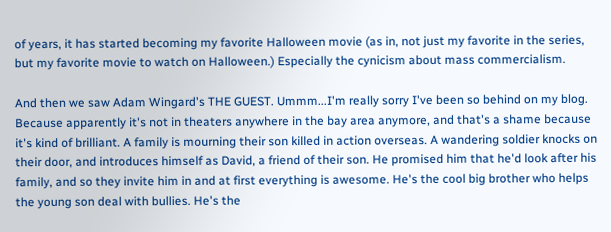of years, it has started becoming my favorite Halloween movie (as in, not just my favorite in the series, but my favorite movie to watch on Halloween.) Especially the cynicism about mass commercialism.

And then we saw Adam Wingard's THE GUEST. Ummm...I'm really sorry I've been so behind on my blog. Because apparently it's not in theaters anywhere in the bay area anymore, and that's a shame because it's kind of brilliant. A family is mourning their son killed in action overseas. A wandering soldier knocks on their door, and introduces himself as David, a friend of their son. He promised him that he'd look after his family, and so they invite him in and at first everything is awesome. He's the cool big brother who helps the young son deal with bullies. He's the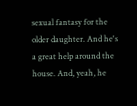sexual fantasy for the older daughter. And he's a great help around the house. And, yeah, he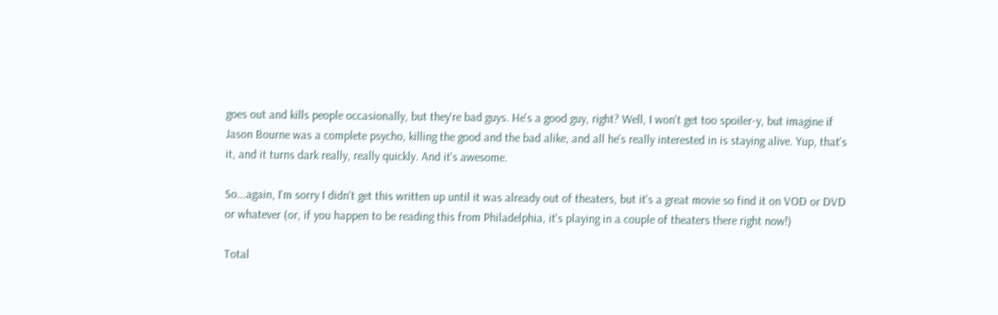goes out and kills people occasionally, but they're bad guys. He's a good guy, right? Well, I won't get too spoiler-y, but imagine if Jason Bourne was a complete psycho, killing the good and the bad alike, and all he's really interested in is staying alive. Yup, that's it, and it turns dark really, really quickly. And it's awesome.

So...again, I'm sorry I didn't get this written up until it was already out of theaters, but it's a great movie so find it on VOD or DVD or whatever (or, if you happen to be reading this from Philadelphia, it's playing in a couple of theaters there right now!)

Total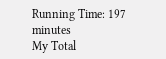Running Time: 197 minutes
My Total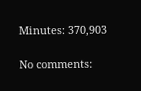Minutes: 370,903

No comments: